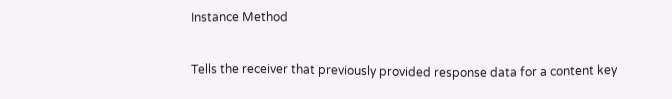Instance Method


Tells the receiver that previously provided response data for a content key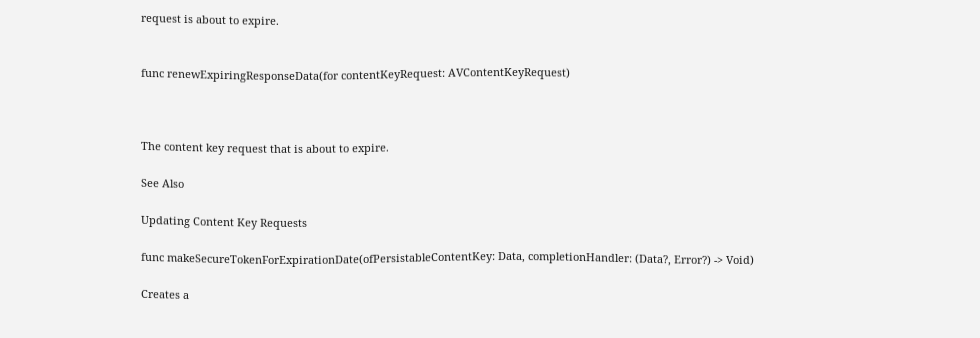request is about to expire.


func renewExpiringResponseData(for contentKeyRequest: AVContentKeyRequest)



The content key request that is about to expire.

See Also

Updating Content Key Requests

func makeSecureTokenForExpirationDate(ofPersistableContentKey: Data, completionHandler: (Data?, Error?) -> Void)

Creates a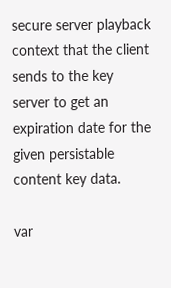secure server playback context that the client sends to the key server to get an expiration date for the given persistable content key data.

var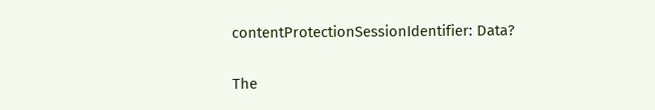contentProtectionSessionIdentifier: Data?

The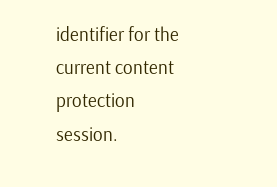identifier for the current content protection session.